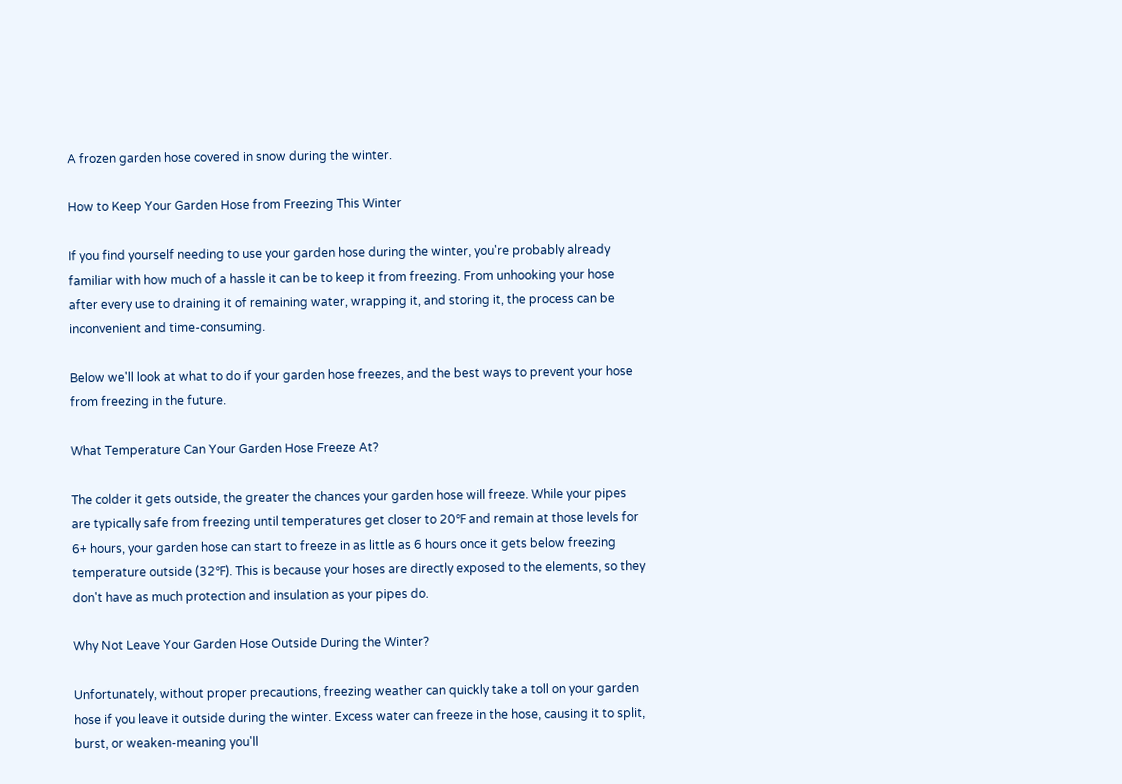A frozen garden hose covered in snow during the winter.

How to Keep Your Garden Hose from Freezing This Winter

If you find yourself needing to use your garden hose during the winter, you're probably already familiar with how much of a hassle it can be to keep it from freezing. From unhooking your hose after every use to draining it of remaining water, wrapping it, and storing it, the process can be inconvenient and time-consuming.

Below we'll look at what to do if your garden hose freezes, and the best ways to prevent your hose from freezing in the future.

What Temperature Can Your Garden Hose Freeze At?

The colder it gets outside, the greater the chances your garden hose will freeze. While your pipes are typically safe from freezing until temperatures get closer to 20℉ and remain at those levels for 6+ hours, your garden hose can start to freeze in as little as 6 hours once it gets below freezing temperature outside (32℉). This is because your hoses are directly exposed to the elements, so they don't have as much protection and insulation as your pipes do.

Why Not Leave Your Garden Hose Outside During the Winter?

Unfortunately, without proper precautions, freezing weather can quickly take a toll on your garden hose if you leave it outside during the winter. Excess water can freeze in the hose, causing it to split, burst, or weaken-meaning you'll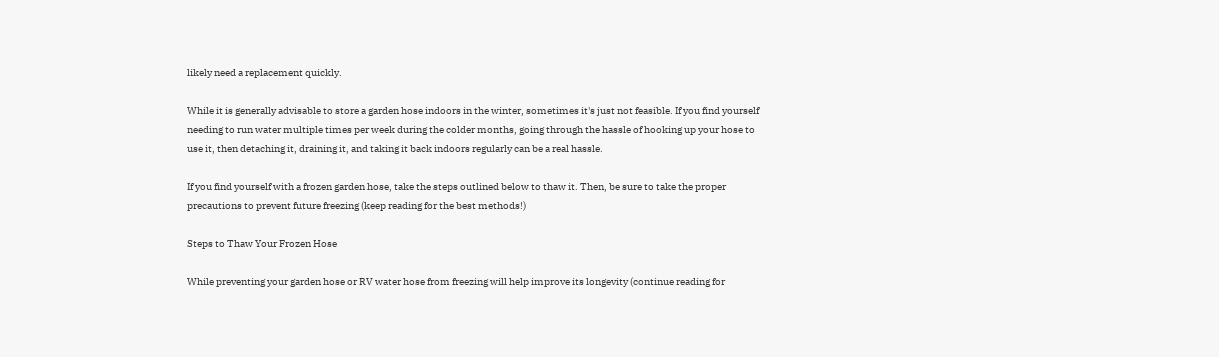likely need a replacement quickly.

While it is generally advisable to store a garden hose indoors in the winter, sometimes it's just not feasible. If you find yourself needing to run water multiple times per week during the colder months, going through the hassle of hooking up your hose to use it, then detaching it, draining it, and taking it back indoors regularly can be a real hassle.

If you find yourself with a frozen garden hose, take the steps outlined below to thaw it. Then, be sure to take the proper precautions to prevent future freezing (keep reading for the best methods!)

Steps to Thaw Your Frozen Hose

While preventing your garden hose or RV water hose from freezing will help improve its longevity (continue reading for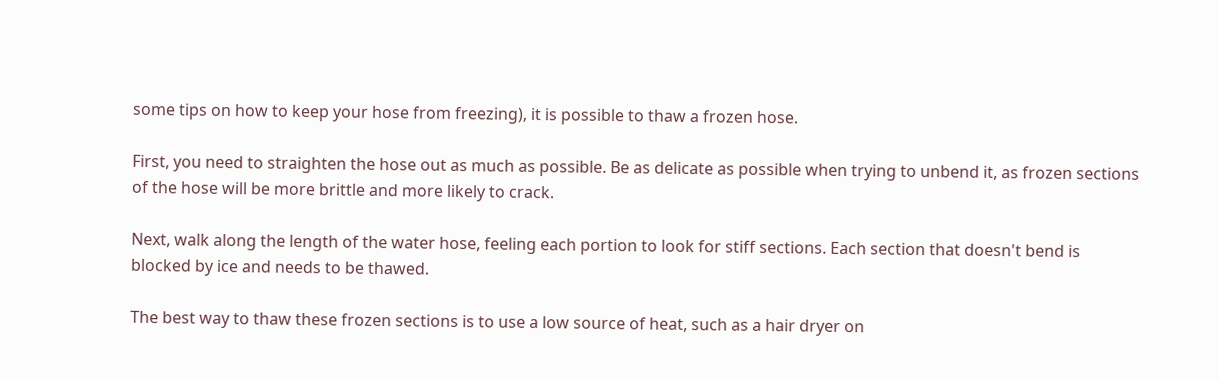some tips on how to keep your hose from freezing), it is possible to thaw a frozen hose.

First, you need to straighten the hose out as much as possible. Be as delicate as possible when trying to unbend it, as frozen sections of the hose will be more brittle and more likely to crack.

Next, walk along the length of the water hose, feeling each portion to look for stiff sections. Each section that doesn't bend is blocked by ice and needs to be thawed.

The best way to thaw these frozen sections is to use a low source of heat, such as a hair dryer on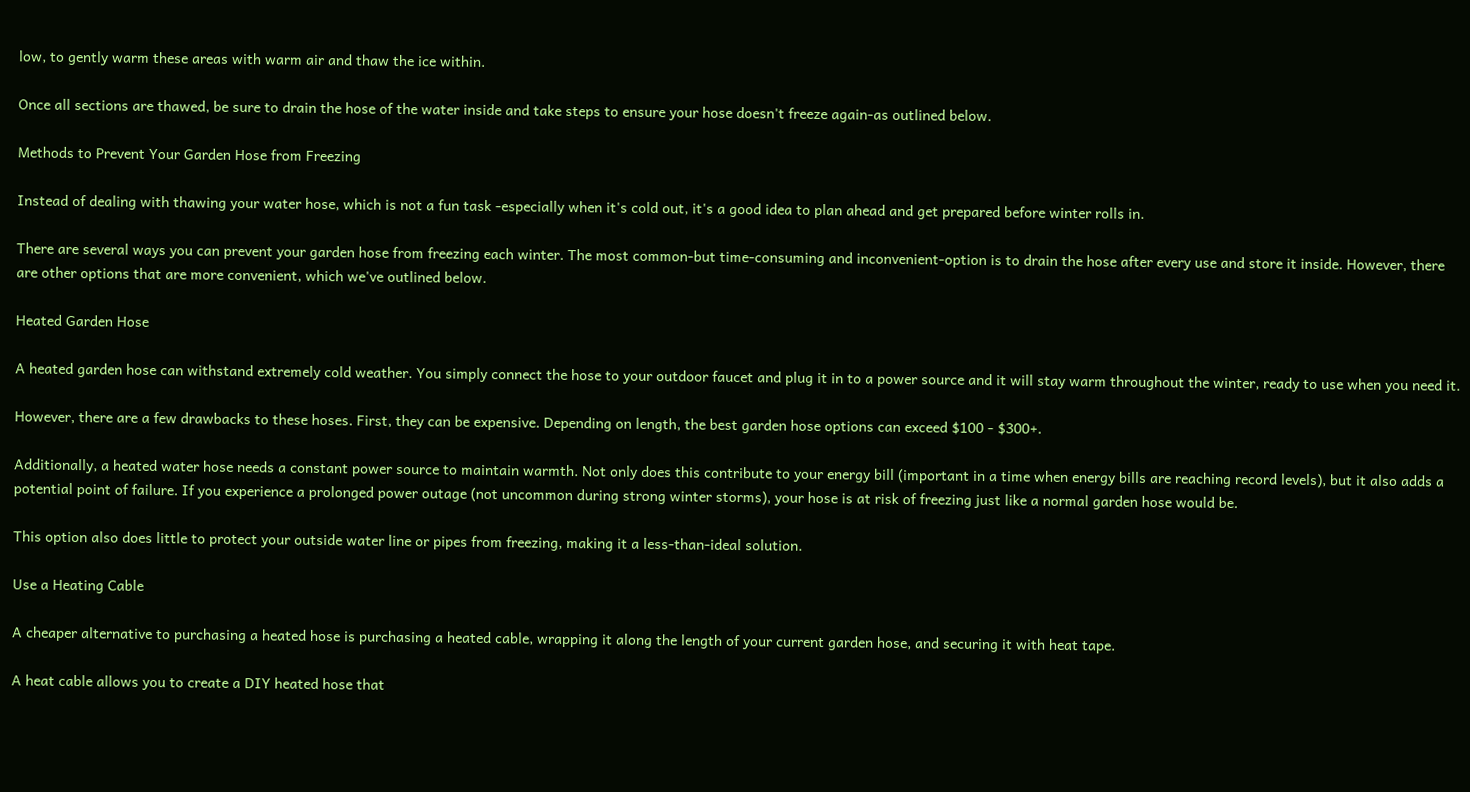low, to gently warm these areas with warm air and thaw the ice within.

Once all sections are thawed, be sure to drain the hose of the water inside and take steps to ensure your hose doesn't freeze again-as outlined below.

Methods to Prevent Your Garden Hose from Freezing

Instead of dealing with thawing your water hose, which is not a fun task -especially when it's cold out, it's a good idea to plan ahead and get prepared before winter rolls in.

There are several ways you can prevent your garden hose from freezing each winter. The most common-but time-consuming and inconvenient-option is to drain the hose after every use and store it inside. However, there are other options that are more convenient, which we've outlined below.

Heated Garden Hose

A heated garden hose can withstand extremely cold weather. You simply connect the hose to your outdoor faucet and plug it in to a power source and it will stay warm throughout the winter, ready to use when you need it.

However, there are a few drawbacks to these hoses. First, they can be expensive. Depending on length, the best garden hose options can exceed $100 - $300+.

Additionally, a heated water hose needs a constant power source to maintain warmth. Not only does this contribute to your energy bill (important in a time when energy bills are reaching record levels), but it also adds a potential point of failure. If you experience a prolonged power outage (not uncommon during strong winter storms), your hose is at risk of freezing just like a normal garden hose would be.

This option also does little to protect your outside water line or pipes from freezing, making it a less-than-ideal solution.

Use a Heating Cable

A cheaper alternative to purchasing a heated hose is purchasing a heated cable, wrapping it along the length of your current garden hose, and securing it with heat tape.

A heat cable allows you to create a DIY heated hose that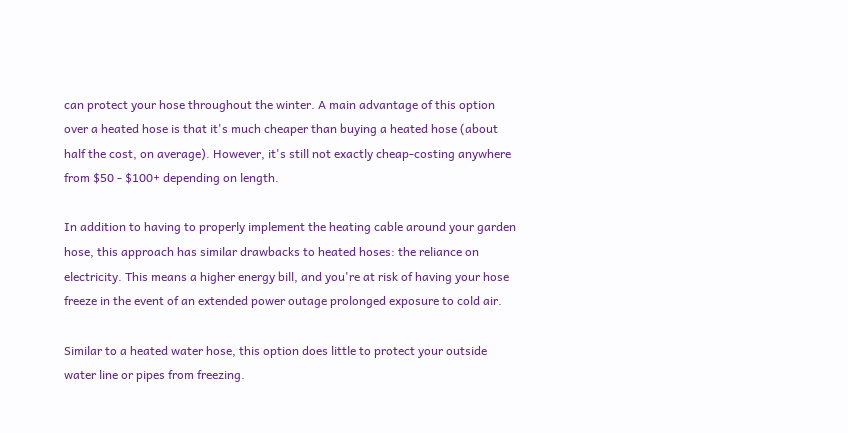can protect your hose throughout the winter. A main advantage of this option over a heated hose is that it's much cheaper than buying a heated hose (about half the cost, on average). However, it's still not exactly cheap-costing anywhere from $50 - $100+ depending on length.

In addition to having to properly implement the heating cable around your garden hose, this approach has similar drawbacks to heated hoses: the reliance on electricity. This means a higher energy bill, and you're at risk of having your hose freeze in the event of an extended power outage prolonged exposure to cold air.

Similar to a heated water hose, this option does little to protect your outside water line or pipes from freezing.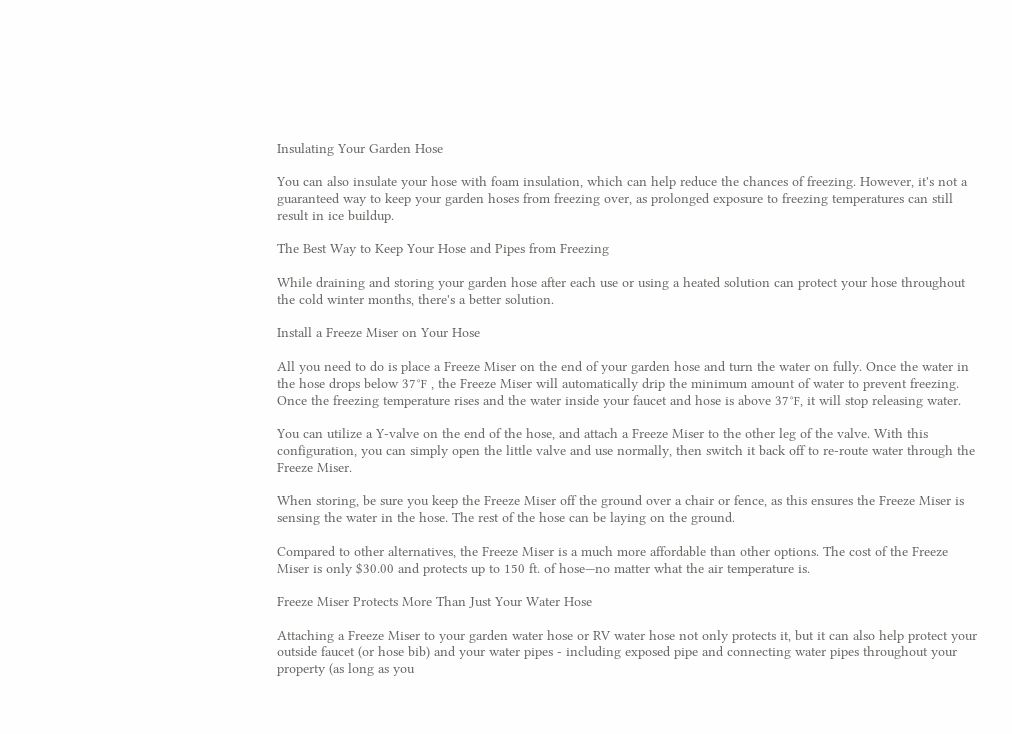Insulating Your Garden Hose

You can also insulate your hose with foam insulation, which can help reduce the chances of freezing. However, it's not a guaranteed way to keep your garden hoses from freezing over, as prolonged exposure to freezing temperatures can still result in ice buildup.

The Best Way to Keep Your Hose and Pipes from Freezing

While draining and storing your garden hose after each use or using a heated solution can protect your hose throughout the cold winter months, there's a better solution.

Install a Freeze Miser on Your Hose

All you need to do is place a Freeze Miser on the end of your garden hose and turn the water on fully. Once the water in the hose drops below 37℉ , the Freeze Miser will automatically drip the minimum amount of water to prevent freezing. Once the freezing temperature rises and the water inside your faucet and hose is above 37℉, it will stop releasing water.

You can utilize a Y-valve on the end of the hose, and attach a Freeze Miser to the other leg of the valve. With this configuration, you can simply open the little valve and use normally, then switch it back off to re-route water through the Freeze Miser.

When storing, be sure you keep the Freeze Miser off the ground over a chair or fence, as this ensures the Freeze Miser is sensing the water in the hose. The rest of the hose can be laying on the ground.

Compared to other alternatives, the Freeze Miser is a much more affordable than other options. The cost of the Freeze Miser is only $30.00 and protects up to 150 ft. of hose—no matter what the air temperature is.

Freeze Miser Protects More Than Just Your Water Hose

Attaching a Freeze Miser to your garden water hose or RV water hose not only protects it, but it can also help protect your outside faucet (or hose bib) and your water pipes - including exposed pipe and connecting water pipes throughout your property (as long as you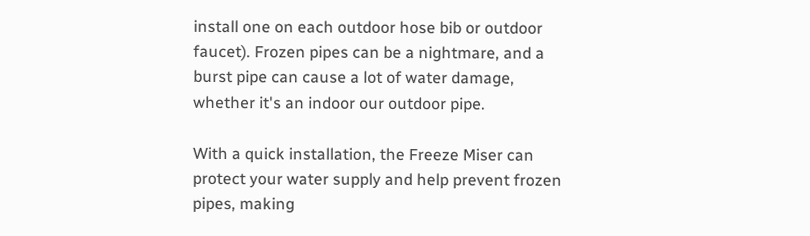install one on each outdoor hose bib or outdoor faucet). Frozen pipes can be a nightmare, and a burst pipe can cause a lot of water damage, whether it's an indoor our outdoor pipe.

With a quick installation, the Freeze Miser can protect your water supply and help prevent frozen pipes, making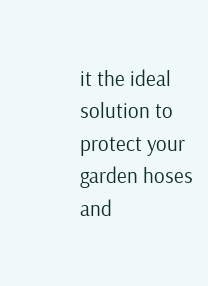it the ideal solution to protect your garden hoses and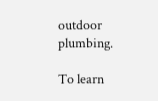outdoor plumbing.

To learn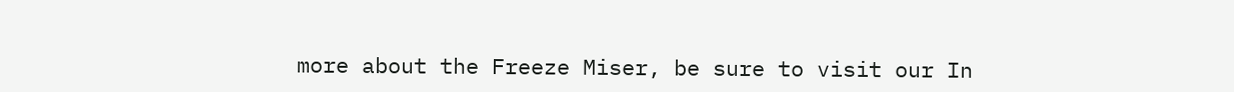more about the Freeze Miser, be sure to visit our In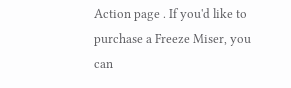Action page . If you'd like to purchase a Freeze Miser, you can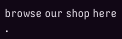browse our shop here .